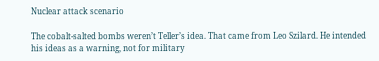Nuclear attack scenario

The cobalt-salted bombs weren’t Teller’s idea. That came from Leo Szilard. He intended his ideas as a warning, not for military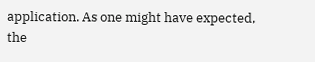application. As one might have expected, the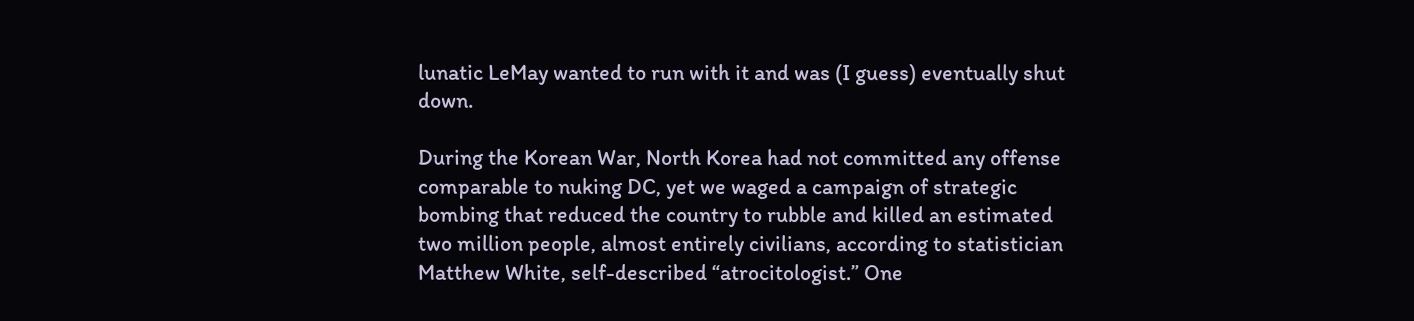lunatic LeMay wanted to run with it and was (I guess) eventually shut down.

During the Korean War, North Korea had not committed any offense comparable to nuking DC, yet we waged a campaign of strategic bombing that reduced the country to rubble and killed an estimated two million people, almost entirely civilians, according to statistician Matthew White, self-described “atrocitologist.” One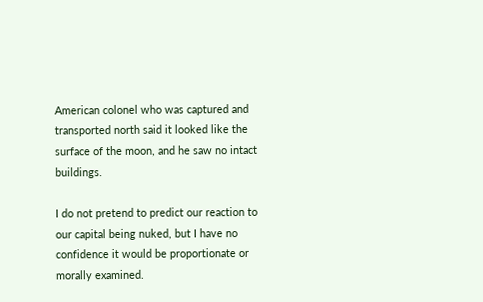American colonel who was captured and transported north said it looked like the surface of the moon, and he saw no intact buildings.

I do not pretend to predict our reaction to our capital being nuked, but I have no confidence it would be proportionate or morally examined.